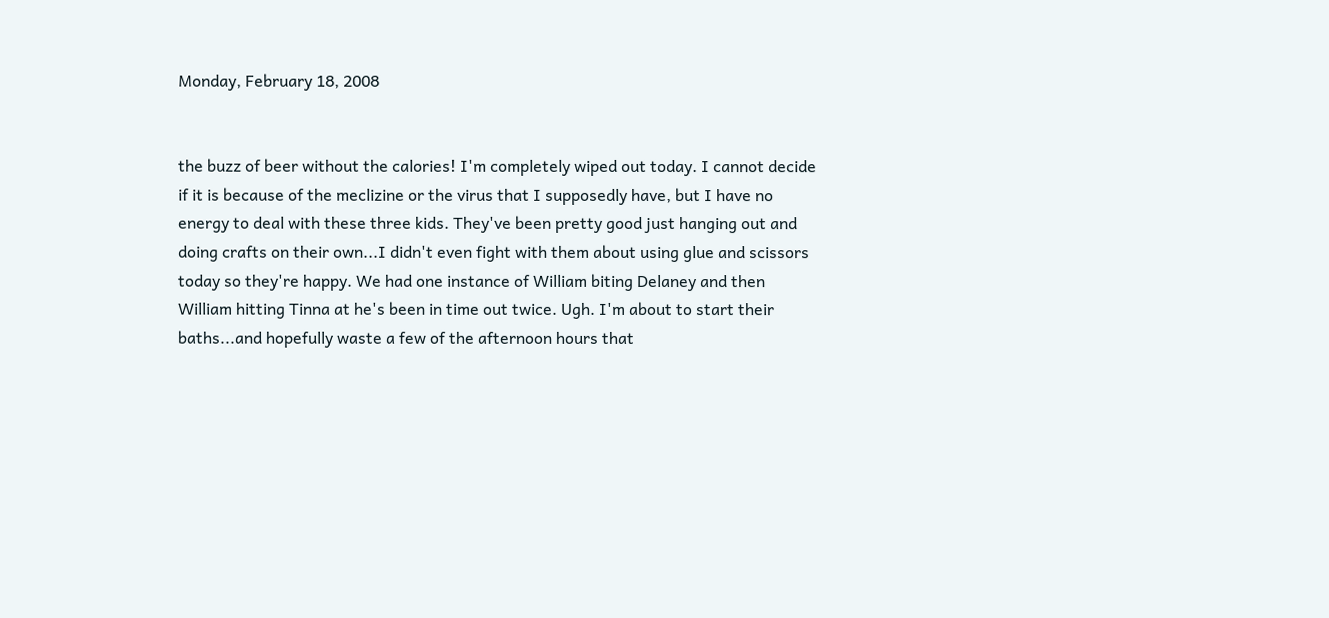Monday, February 18, 2008


the buzz of beer without the calories! I'm completely wiped out today. I cannot decide if it is because of the meclizine or the virus that I supposedly have, but I have no energy to deal with these three kids. They've been pretty good just hanging out and doing crafts on their own...I didn't even fight with them about using glue and scissors today so they're happy. We had one instance of William biting Delaney and then William hitting Tinna at he's been in time out twice. Ugh. I'm about to start their baths...and hopefully waste a few of the afternoon hours that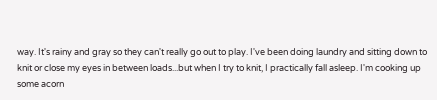way. It's rainy and gray so they can't really go out to play. I've been doing laundry and sitting down to knit or close my eyes in between loads...but when I try to knit, I practically fall asleep. I'm cooking up some acorn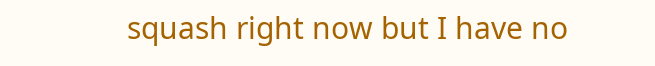squash right now but I have no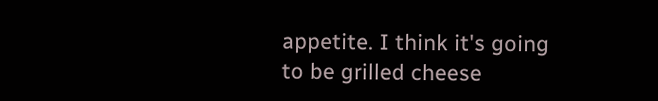appetite. I think it's going to be grilled cheese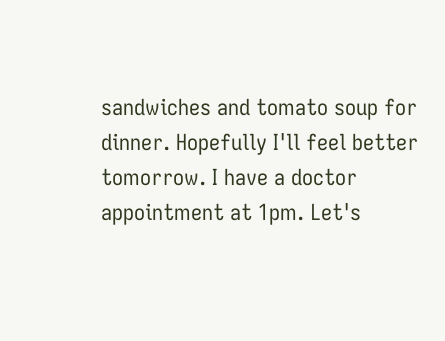sandwiches and tomato soup for dinner. Hopefully I'll feel better tomorrow. I have a doctor appointment at 1pm. Let's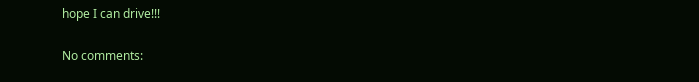hope I can drive!!!

No comments: